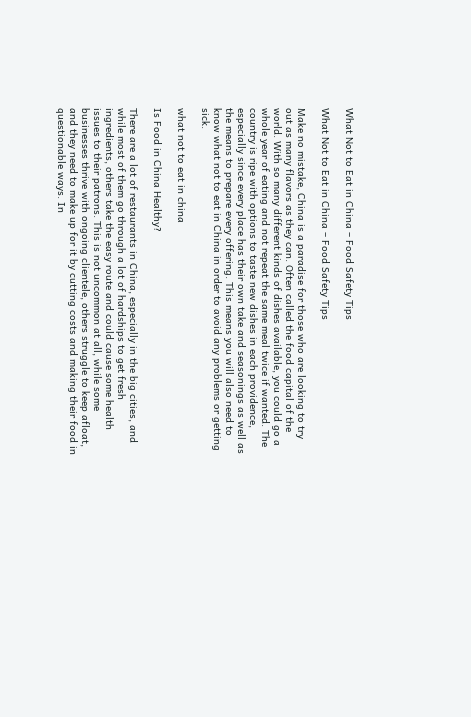What Not to Eat in China – Food Safety Tips

What Not to Eat in China – Food Safety Tips

Make no mistake, China is a paradise for those who are looking to try out as many flavors as they can. Often called the food capital of the world. With so many different kinds of dishes available, you could go a whole year of eating and not repeat the same meal twice if wanted. The country is ripe with options to taste new dishes in each providence, especially since every place has their own take and seasonings as well as the means to prepare every offering. This means you will also need to know what not to eat in China in order to avoid any problems or getting sick.

what not to eat in china

Is Food in China Healthy?

There are a lot of restaurants in China, especially in the big cities, and while most of them go through a lot of hardships to get fresh ingredients, others take the easy route and could cause some health issues to their patrons. This is not uncommon at all, while some businesses thrive with ongoing clientele, others struggle to keep afloat, and they need to make up for it by cutting costs and making their food in questionable ways. In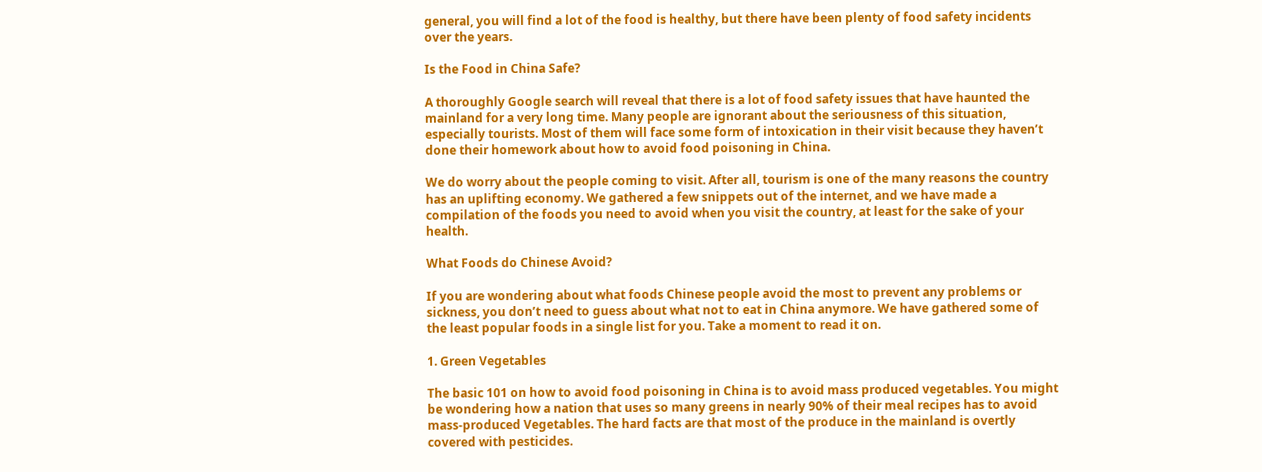general, you will find a lot of the food is healthy, but there have been plenty of food safety incidents over the years.

Is the Food in China Safe?

A thoroughly Google search will reveal that there is a lot of food safety issues that have haunted the mainland for a very long time. Many people are ignorant about the seriousness of this situation, especially tourists. Most of them will face some form of intoxication in their visit because they haven’t done their homework about how to avoid food poisoning in China.

We do worry about the people coming to visit. After all, tourism is one of the many reasons the country has an uplifting economy. We gathered a few snippets out of the internet, and we have made a compilation of the foods you need to avoid when you visit the country, at least for the sake of your health.

What Foods do Chinese Avoid?

If you are wondering about what foods Chinese people avoid the most to prevent any problems or sickness, you don’t need to guess about what not to eat in China anymore. We have gathered some of the least popular foods in a single list for you. Take a moment to read it on.

1. Green Vegetables

The basic 101 on how to avoid food poisoning in China is to avoid mass produced vegetables. You might be wondering how a nation that uses so many greens in nearly 90% of their meal recipes has to avoid mass-produced Vegetables. The hard facts are that most of the produce in the mainland is overtly covered with pesticides.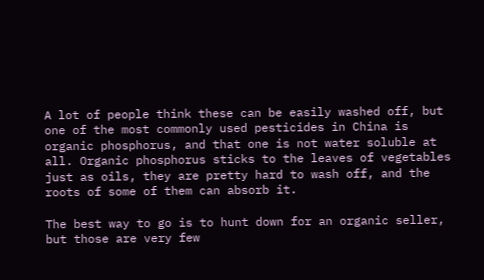A lot of people think these can be easily washed off, but one of the most commonly used pesticides in China is organic phosphorus, and that one is not water soluble at all. Organic phosphorus sticks to the leaves of vegetables just as oils, they are pretty hard to wash off, and the roots of some of them can absorb it.

The best way to go is to hunt down for an organic seller, but those are very few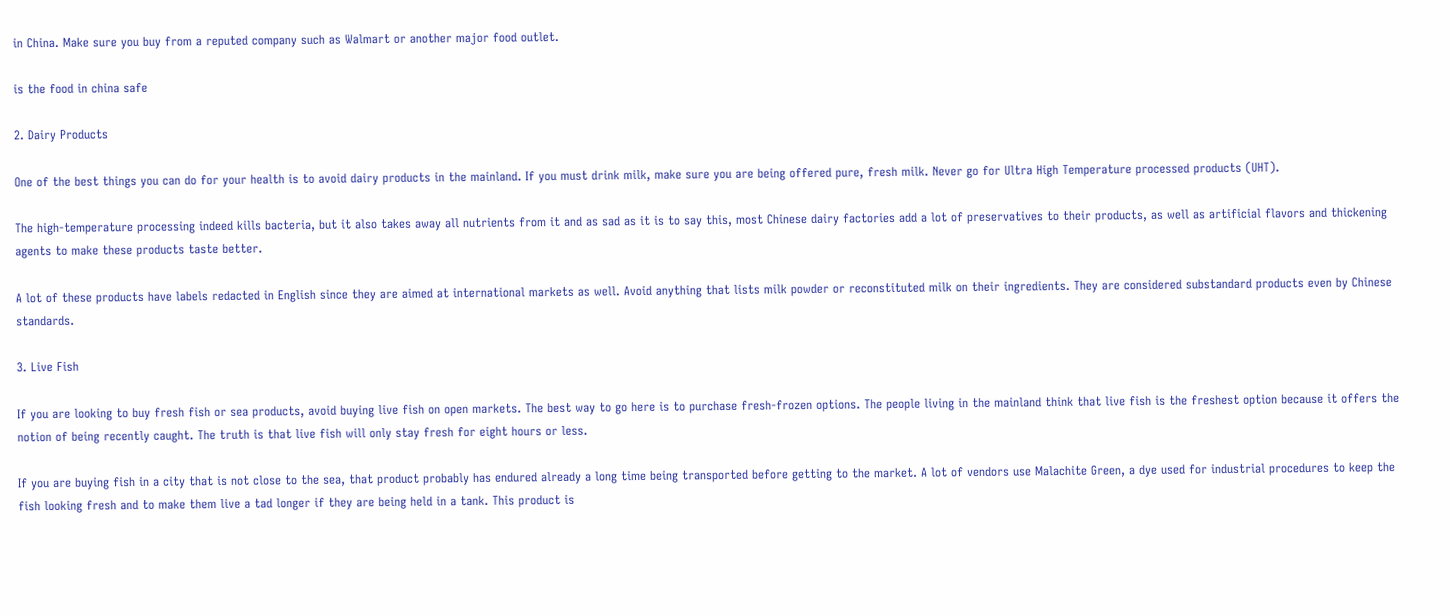in China. Make sure you buy from a reputed company such as Walmart or another major food outlet.

is the food in china safe

2. Dairy Products

One of the best things you can do for your health is to avoid dairy products in the mainland. If you must drink milk, make sure you are being offered pure, fresh milk. Never go for Ultra High Temperature processed products (UHT).

The high-temperature processing indeed kills bacteria, but it also takes away all nutrients from it and as sad as it is to say this, most Chinese dairy factories add a lot of preservatives to their products, as well as artificial flavors and thickening agents to make these products taste better.

A lot of these products have labels redacted in English since they are aimed at international markets as well. Avoid anything that lists milk powder or reconstituted milk on their ingredients. They are considered substandard products even by Chinese standards.

3. Live Fish

If you are looking to buy fresh fish or sea products, avoid buying live fish on open markets. The best way to go here is to purchase fresh-frozen options. The people living in the mainland think that live fish is the freshest option because it offers the notion of being recently caught. The truth is that live fish will only stay fresh for eight hours or less.

If you are buying fish in a city that is not close to the sea, that product probably has endured already a long time being transported before getting to the market. A lot of vendors use Malachite Green, a dye used for industrial procedures to keep the fish looking fresh and to make them live a tad longer if they are being held in a tank. This product is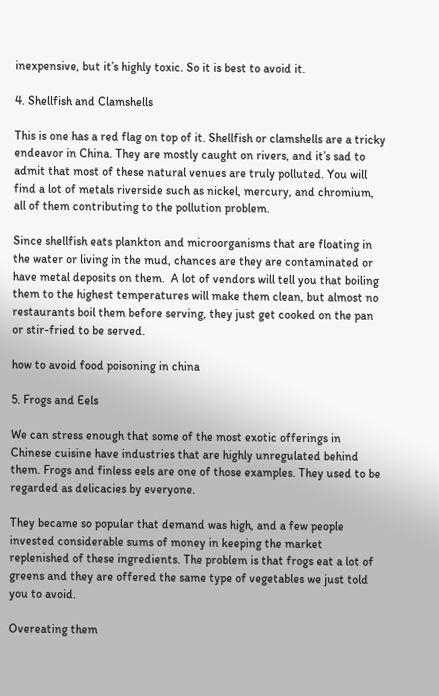inexpensive, but it’s highly toxic. So it is best to avoid it.

4. Shellfish and Clamshells

This is one has a red flag on top of it. Shellfish or clamshells are a tricky endeavor in China. They are mostly caught on rivers, and it’s sad to admit that most of these natural venues are truly polluted. You will find a lot of metals riverside such as nickel, mercury, and chromium, all of them contributing to the pollution problem.

Since shellfish eats plankton and microorganisms that are floating in the water or living in the mud, chances are they are contaminated or have metal deposits on them.  A lot of vendors will tell you that boiling them to the highest temperatures will make them clean, but almost no restaurants boil them before serving, they just get cooked on the pan or stir-fried to be served.

how to avoid food poisoning in china

5. Frogs and Eels

We can stress enough that some of the most exotic offerings in Chinese cuisine have industries that are highly unregulated behind them. Frogs and finless eels are one of those examples. They used to be regarded as delicacies by everyone.

They became so popular that demand was high, and a few people invested considerable sums of money in keeping the market replenished of these ingredients. The problem is that frogs eat a lot of greens and they are offered the same type of vegetables we just told you to avoid.

Overeating them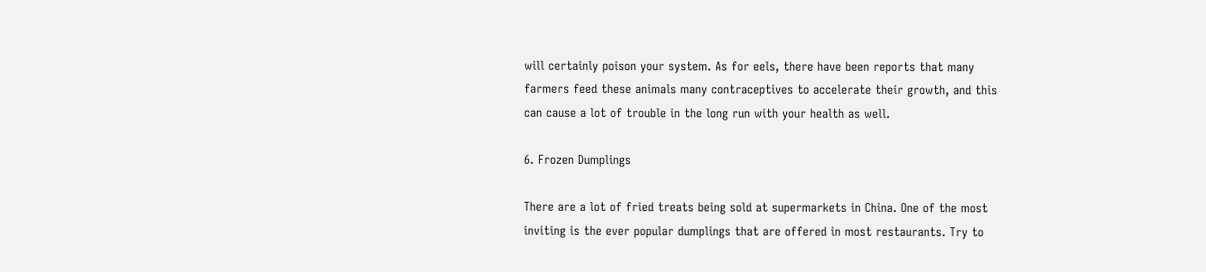will certainly poison your system. As for eels, there have been reports that many farmers feed these animals many contraceptives to accelerate their growth, and this can cause a lot of trouble in the long run with your health as well.

6. Frozen Dumplings

There are a lot of fried treats being sold at supermarkets in China. One of the most inviting is the ever popular dumplings that are offered in most restaurants. Try to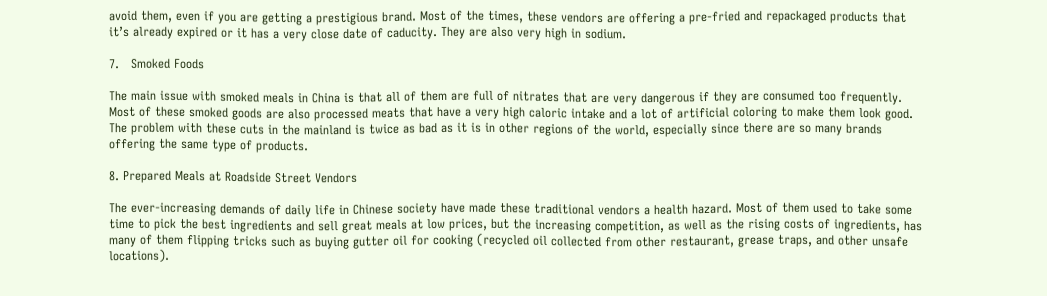avoid them, even if you are getting a prestigious brand. Most of the times, these vendors are offering a pre-fried and repackaged products that it’s already expired or it has a very close date of caducity. They are also very high in sodium.

7.   Smoked Foods

The main issue with smoked meals in China is that all of them are full of nitrates that are very dangerous if they are consumed too frequently. Most of these smoked goods are also processed meats that have a very high caloric intake and a lot of artificial coloring to make them look good. The problem with these cuts in the mainland is twice as bad as it is in other regions of the world, especially since there are so many brands offering the same type of products.

8. Prepared Meals at Roadside Street Vendors

The ever-increasing demands of daily life in Chinese society have made these traditional vendors a health hazard. Most of them used to take some time to pick the best ingredients and sell great meals at low prices, but the increasing competition, as well as the rising costs of ingredients, has many of them flipping tricks such as buying gutter oil for cooking (recycled oil collected from other restaurant, grease traps, and other unsafe locations).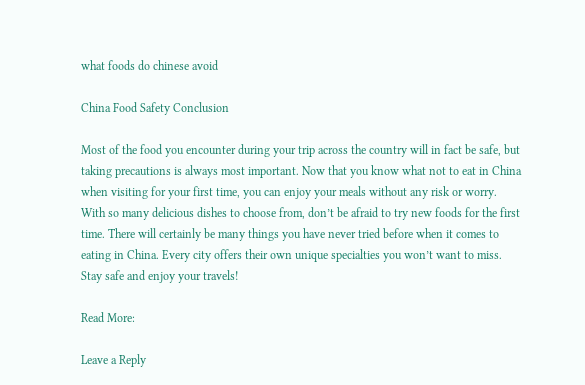what foods do chinese avoid

China Food Safety Conclusion

Most of the food you encounter during your trip across the country will in fact be safe, but taking precautions is always most important. Now that you know what not to eat in China when visiting for your first time, you can enjoy your meals without any risk or worry. With so many delicious dishes to choose from, don’t be afraid to try new foods for the first time. There will certainly be many things you have never tried before when it comes to eating in China. Every city offers their own unique specialties you won’t want to miss. Stay safe and enjoy your travels!

Read More:

Leave a Reply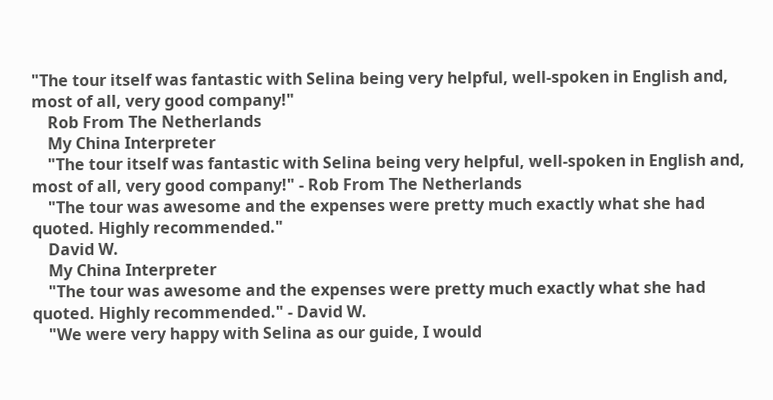"The tour itself was fantastic with Selina being very helpful, well-spoken in English and, most of all, very good company!"
    Rob From The Netherlands
    My China Interpreter
    "The tour itself was fantastic with Selina being very helpful, well-spoken in English and, most of all, very good company!" - Rob From The Netherlands
    "The tour was awesome and the expenses were pretty much exactly what she had quoted. Highly recommended."
    David W.
    My China Interpreter
    "The tour was awesome and the expenses were pretty much exactly what she had quoted. Highly recommended." - David W.
    "We were very happy with Selina as our guide, I would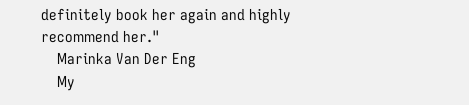definitely book her again and highly recommend her."
    Marinka Van Der Eng
    My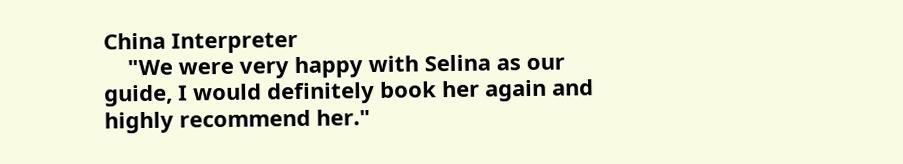China Interpreter
    "We were very happy with Selina as our guide, I would definitely book her again and highly recommend her."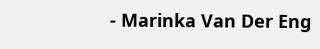- Marinka Van Der Eng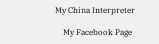My China Interpreter

    My Facebook Page